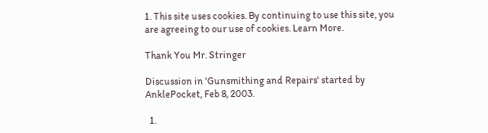1. This site uses cookies. By continuing to use this site, you are agreeing to our use of cookies. Learn More.

Thank You Mr. Stringer

Discussion in 'Gunsmithing and Repairs' started by AnklePocket, Feb 8, 2003.

  1.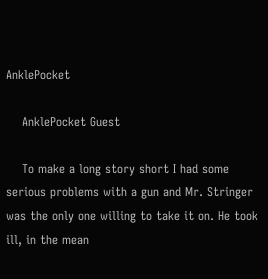AnklePocket

    AnklePocket Guest

    To make a long story short I had some serious problems with a gun and Mr. Stringer was the only one willing to take it on. He took ill, in the mean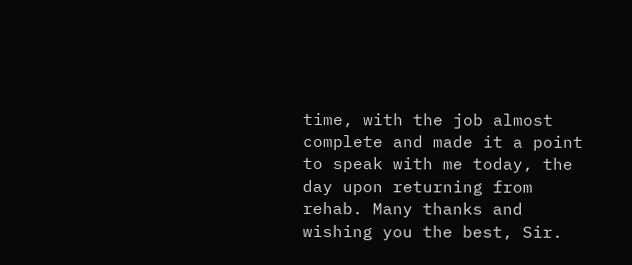time, with the job almost complete and made it a point to speak with me today, the day upon returning from rehab. Many thanks and wishing you the best, Sir.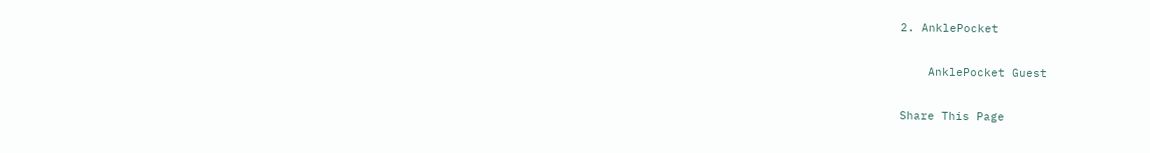2. AnklePocket

    AnklePocket Guest

Share This Page